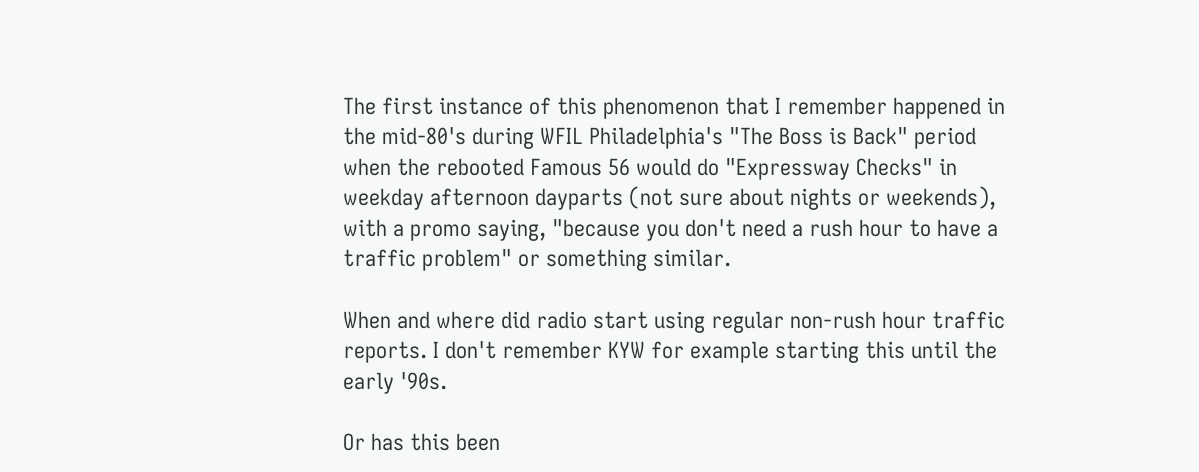The first instance of this phenomenon that I remember happened in the mid-80's during WFIL Philadelphia's "The Boss is Back" period when the rebooted Famous 56 would do "Expressway Checks" in weekday afternoon dayparts (not sure about nights or weekends), with a promo saying, "because you don't need a rush hour to have a traffic problem" or something similar.

When and where did radio start using regular non-rush hour traffic reports. I don't remember KYW for example starting this until the early '90s.

Or has this been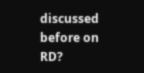discussed before on RD?